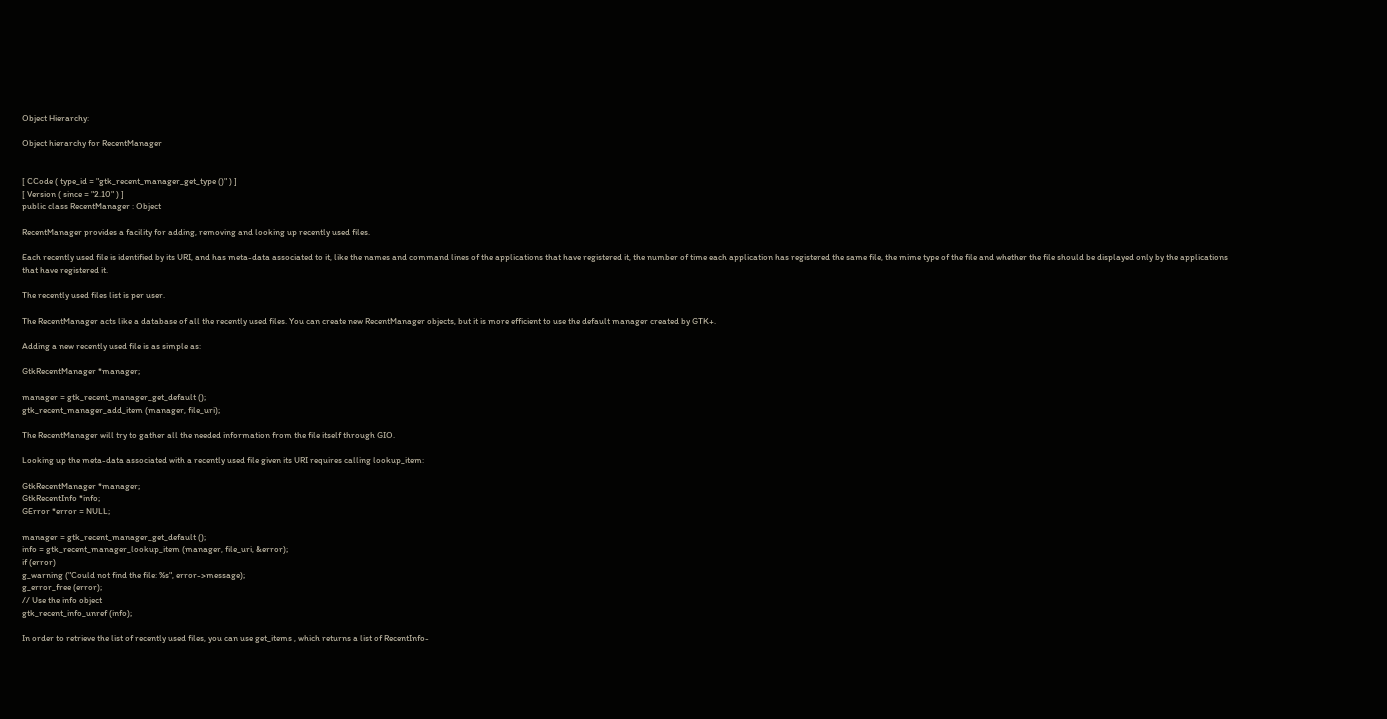Object Hierarchy:

Object hierarchy for RecentManager


[ CCode ( type_id = "gtk_recent_manager_get_type ()" ) ]
[ Version ( since = "2.10" ) ]
public class RecentManager : Object

RecentManager provides a facility for adding, removing and looking up recently used files.

Each recently used file is identified by its URI, and has meta-data associated to it, like the names and command lines of the applications that have registered it, the number of time each application has registered the same file, the mime type of the file and whether the file should be displayed only by the applications that have registered it.

The recently used files list is per user.

The RecentManager acts like a database of all the recently used files. You can create new RecentManager objects, but it is more efficient to use the default manager created by GTK+.

Adding a new recently used file is as simple as:

GtkRecentManager *manager;

manager = gtk_recent_manager_get_default ();
gtk_recent_manager_add_item (manager, file_uri);

The RecentManager will try to gather all the needed information from the file itself through GIO.

Looking up the meta-data associated with a recently used file given its URI requires calling lookup_item:

GtkRecentManager *manager;
GtkRecentInfo *info;
GError *error = NULL;

manager = gtk_recent_manager_get_default ();
info = gtk_recent_manager_lookup_item (manager, file_uri, &error);
if (error)
g_warning ("Could not find the file: %s", error->message);
g_error_free (error);
// Use the info object
gtk_recent_info_unref (info);

In order to retrieve the list of recently used files, you can use get_items , which returns a list of RecentInfo-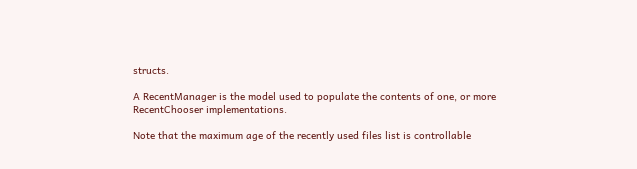structs.

A RecentManager is the model used to populate the contents of one, or more RecentChooser implementations.

Note that the maximum age of the recently used files list is controllable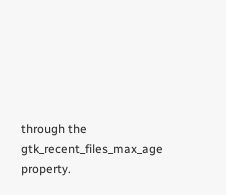through the gtk_recent_files_max_age property.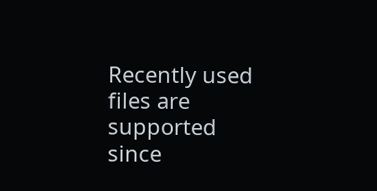Recently used files are supported since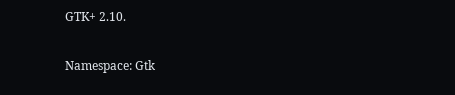GTK+ 2.10.

Namespace: Gtk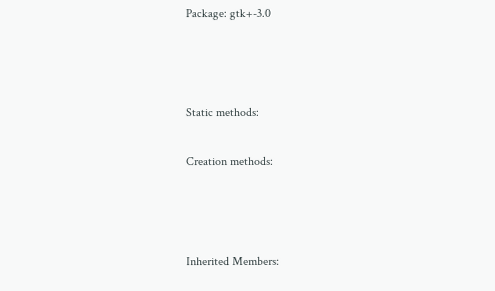Package: gtk+-3.0



Static methods:

Creation methods:



Inherited Members: